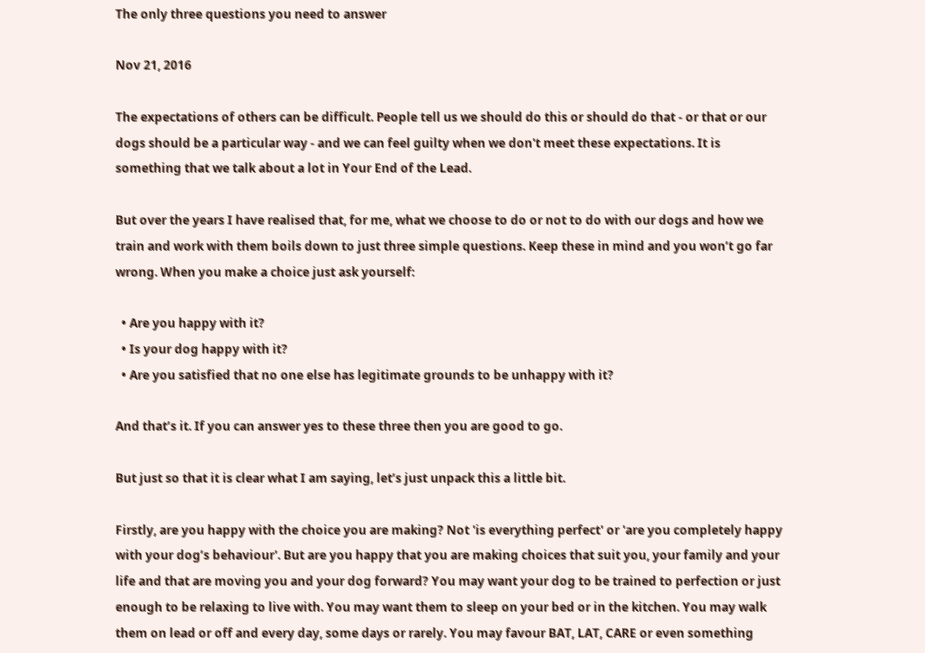The only three questions you need to answer

Nov 21, 2016

The expectations of others can be difficult. People tell us we should do this or should do that - or that or our dogs should be a particular way - and we can feel guilty when we don't meet these expectations. It is something that we talk about a lot in Your End of the Lead.

But over the years I have realised that, for me, what we choose to do or not to do with our dogs and how we train and work with them boils down to just three simple questions. Keep these in mind and you won’t go far wrong. When you make a choice just ask yourself:

  • Are you happy with it?
  • Is your dog happy with it?
  • Are you satisfied that no one else has legitimate grounds to be unhappy with it?

And that’s it. If you can answer yes to these three then you are good to go.

But just so that it is clear what I am saying, let’s just unpack this a little bit.

Firstly, are you happy with the choice you are making? Not 'is everything perfect' or 'are you completely happy with your dog’s behaviour'. But are you happy that you are making choices that suit you, your family and your life and that are moving you and your dog forward? You may want your dog to be trained to perfection or just enough to be relaxing to live with. You may want them to sleep on your bed or in the kitchen. You may walk them on lead or off and every day, some days or rarely. You may favour BAT, LAT, CARE or even something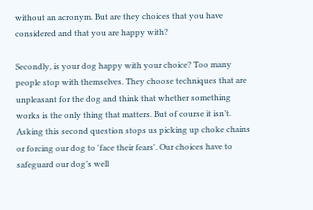without an acronym. But are they choices that you have considered and that you are happy with?

Secondly, is your dog happy with your choice? Too many people stop with themselves. They choose techniques that are unpleasant for the dog and think that whether something works is the only thing that matters. But of course it isn’t. Asking this second question stops us picking up choke chains or forcing our dog to 'face their fears'. Our choices have to safeguard our dog’s well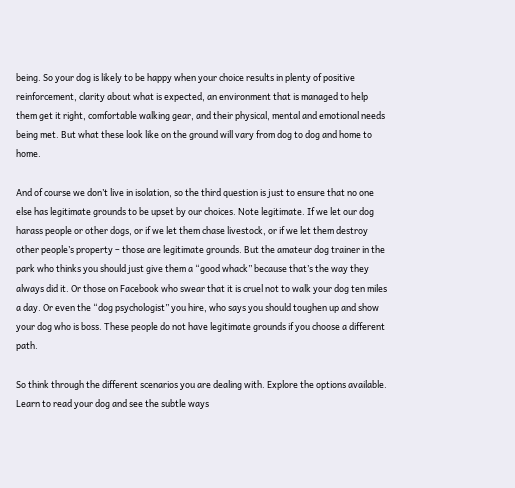being. So your dog is likely to be happy when your choice results in plenty of positive reinforcement, clarity about what is expected, an environment that is managed to help them get it right, comfortable walking gear, and their physical, mental and emotional needs being met. But what these look like on the ground will vary from dog to dog and home to home.

And of course we don’t live in isolation, so the third question is just to ensure that no one else has legitimate grounds to be upset by our choices. Note legitimate. If we let our dog harass people or other dogs, or if we let them chase livestock, or if we let them destroy other people’s property – those are legitimate grounds. But the amateur dog trainer in the park who thinks you should just give them a “good whack” because that’s the way they always did it. Or those on Facebook who swear that it is cruel not to walk your dog ten miles a day. Or even the “dog psychologist” you hire, who says you should toughen up and show your dog who is boss. These people do not have legitimate grounds if you choose a different path.

So think through the different scenarios you are dealing with. Explore the options available. Learn to read your dog and see the subtle ways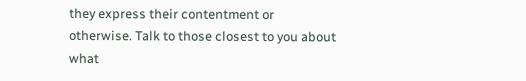they express their contentment or otherwise. Talk to those closest to you about what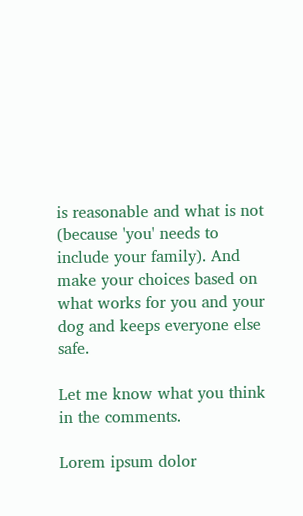is reasonable and what is not (because 'you' needs to include your family). And make your choices based on what works for you and your dog and keeps everyone else safe.

Let me know what you think in the comments.

Lorem ipsum dolor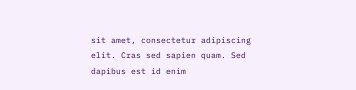sit amet, consectetur adipiscing elit. Cras sed sapien quam. Sed dapibus est id enim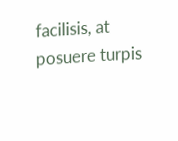facilisis, at posuere turpis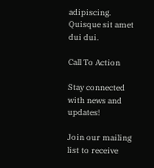adipiscing. Quisque sit amet dui dui.

Call To Action

Stay connected with news and updates!

Join our mailing list to receive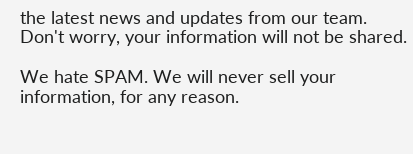the latest news and updates from our team.
Don't worry, your information will not be shared.

We hate SPAM. We will never sell your information, for any reason.